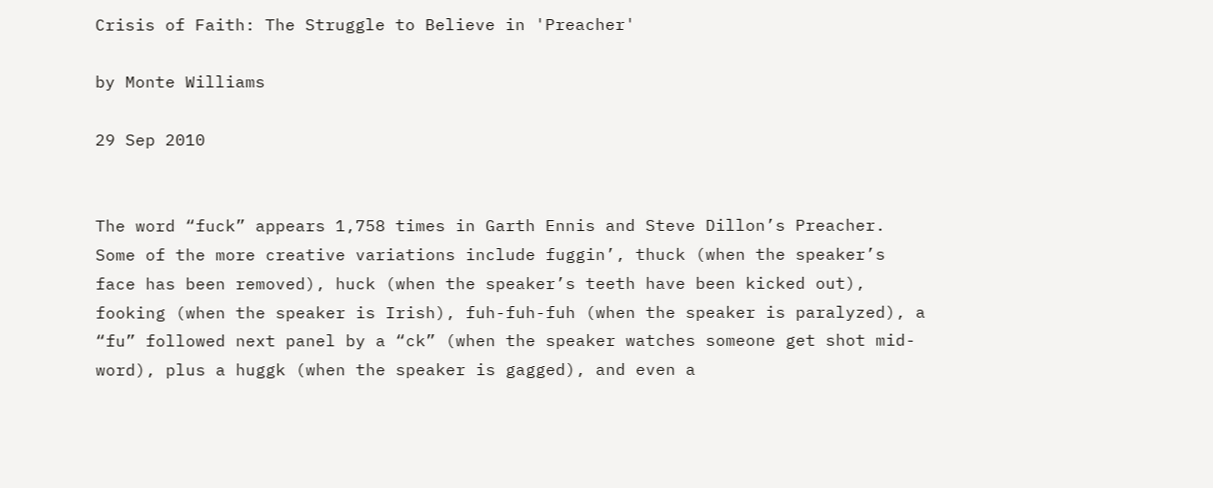Crisis of Faith: The Struggle to Believe in 'Preacher'

by Monte Williams

29 Sep 2010


The word “fuck” appears 1,758 times in Garth Ennis and Steve Dillon’s Preacher. Some of the more creative variations include fuggin’, thuck (when the speaker’s face has been removed), huck (when the speaker’s teeth have been kicked out), fooking (when the speaker is Irish), fuh-fuh-fuh (when the speaker is paralyzed), a “fu” followed next panel by a “ck” (when the speaker watches someone get shot mid-word), plus a huggk (when the speaker is gagged), and even a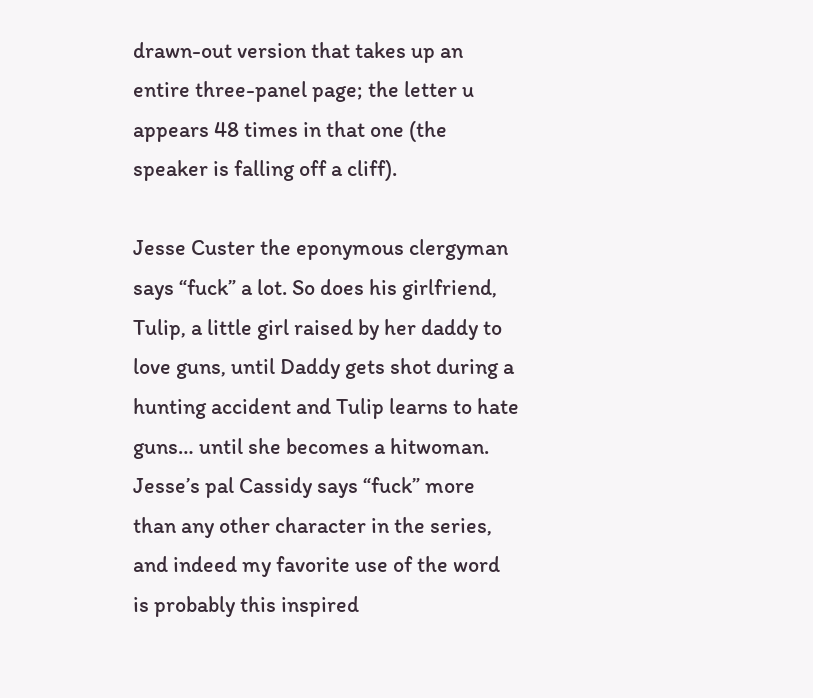drawn-out version that takes up an entire three-panel page; the letter u appears 48 times in that one (the speaker is falling off a cliff).

Jesse Custer the eponymous clergyman says “fuck” a lot. So does his girlfriend, Tulip, a little girl raised by her daddy to love guns, until Daddy gets shot during a hunting accident and Tulip learns to hate guns… until she becomes a hitwoman. Jesse’s pal Cassidy says “fuck” more than any other character in the series, and indeed my favorite use of the word is probably this inspired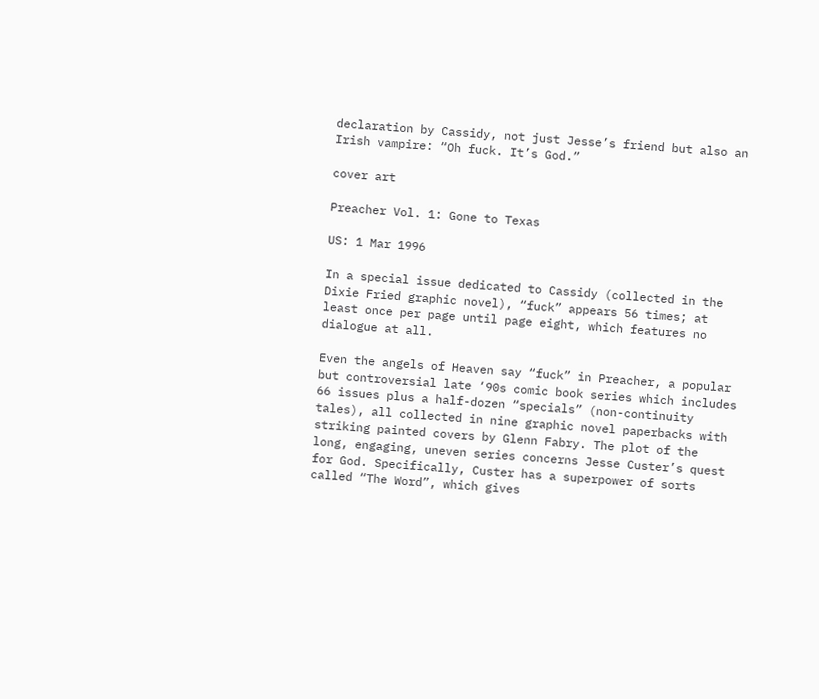declaration by Cassidy, not just Jesse’s friend but also an Irish vampire: “Oh fuck. It’s God.”

cover art

Preacher Vol. 1: Gone to Texas

US: 1 Mar 1996

In a special issue dedicated to Cassidy (collected in the Dixie Fried graphic novel), “fuck” appears 56 times; at least once per page until page eight, which features no dialogue at all.

Even the angels of Heaven say “fuck” in Preacher, a popular but controversial late ‘90s comic book series which includes 66 issues plus a half-dozen “specials” (non-continuity tales), all collected in nine graphic novel paperbacks with striking painted covers by Glenn Fabry. The plot of the long, engaging, uneven series concerns Jesse Custer’s quest for God. Specifically, Custer has a superpower of sorts called “The Word”, which gives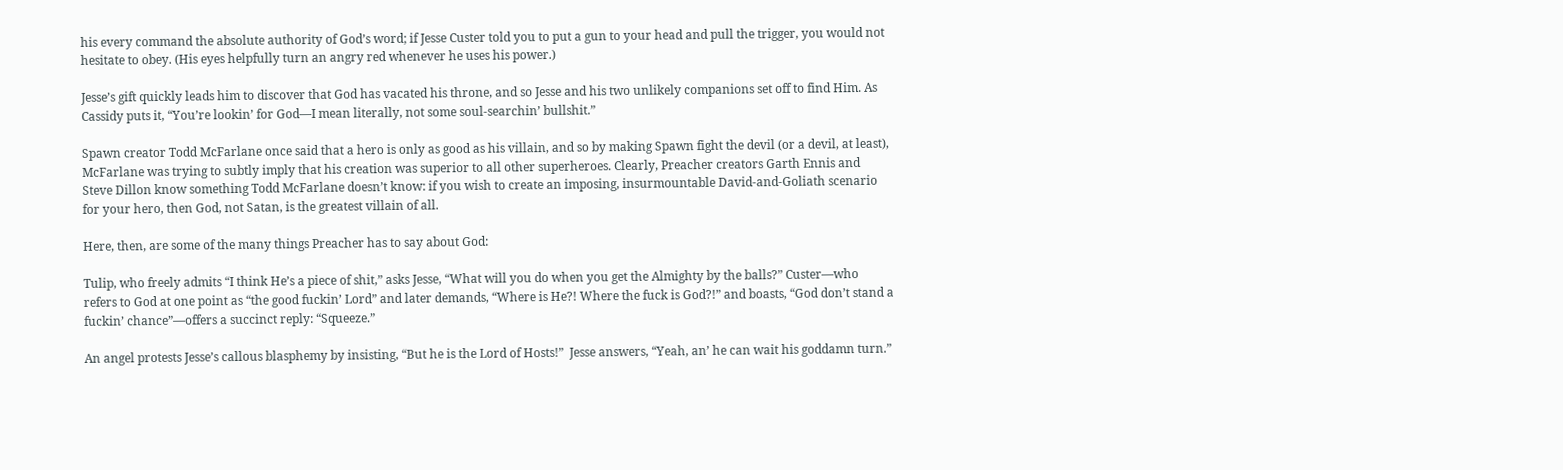his every command the absolute authority of God’s word; if Jesse Custer told you to put a gun to your head and pull the trigger, you would not hesitate to obey. (His eyes helpfully turn an angry red whenever he uses his power.)

Jesse’s gift quickly leads him to discover that God has vacated his throne, and so Jesse and his two unlikely companions set off to find Him. As Cassidy puts it, “You’re lookin’ for God—I mean literally, not some soul-searchin’ bullshit.”

Spawn creator Todd McFarlane once said that a hero is only as good as his villain, and so by making Spawn fight the devil (or a devil, at least), McFarlane was trying to subtly imply that his creation was superior to all other superheroes. Clearly, Preacher creators Garth Ennis and Steve Dillon know something Todd McFarlane doesn’t know: if you wish to create an imposing, insurmountable David-and-Goliath scenario for your hero, then God, not Satan, is the greatest villain of all.

Here, then, are some of the many things Preacher has to say about God:

Tulip, who freely admits “I think He’s a piece of shit,” asks Jesse, “What will you do when you get the Almighty by the balls?” Custer—who refers to God at one point as “the good fuckin’ Lord” and later demands, “Where is He?! Where the fuck is God?!” and boasts, “God don’t stand a fuckin’ chance”—offers a succinct reply: “Squeeze.”

An angel protests Jesse’s callous blasphemy by insisting, “But he is the Lord of Hosts!”  Jesse answers, “Yeah, an’ he can wait his goddamn turn.”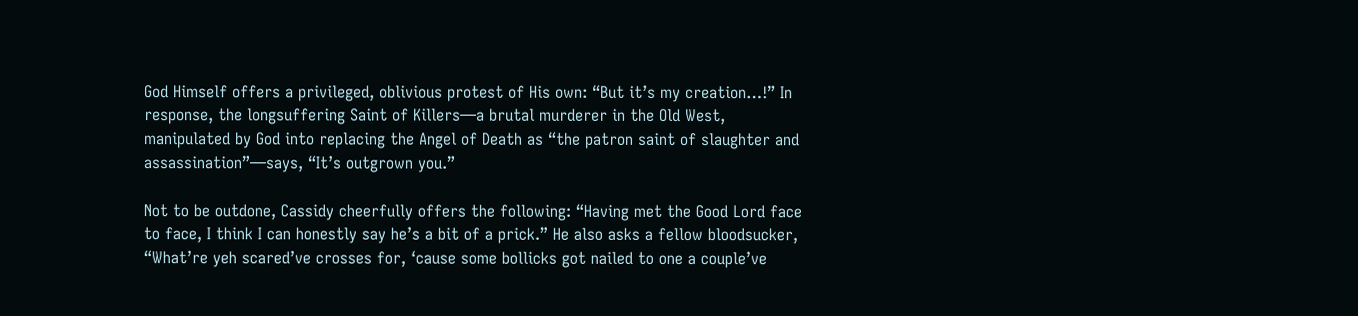God Himself offers a privileged, oblivious protest of His own: “But it’s my creation…!” In response, the longsuffering Saint of Killers—a brutal murderer in the Old West, manipulated by God into replacing the Angel of Death as “the patron saint of slaughter and assassination”—says, “It’s outgrown you.”

Not to be outdone, Cassidy cheerfully offers the following: “Having met the Good Lord face to face, I think I can honestly say he’s a bit of a prick.” He also asks a fellow bloodsucker, “What’re yeh scared’ve crosses for, ‘cause some bollicks got nailed to one a couple’ve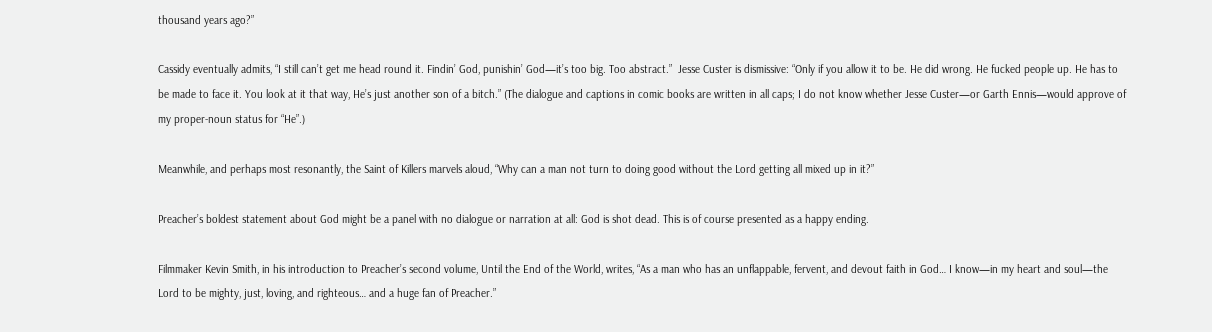thousand years ago?”

Cassidy eventually admits, “I still can’t get me head round it. Findin’ God, punishin’ God—it’s too big. Too abstract.”  Jesse Custer is dismissive: “Only if you allow it to be. He did wrong. He fucked people up. He has to be made to face it. You look at it that way, He’s just another son of a bitch.” (The dialogue and captions in comic books are written in all caps; I do not know whether Jesse Custer—or Garth Ennis—would approve of my proper-noun status for “He”.)

Meanwhile, and perhaps most resonantly, the Saint of Killers marvels aloud, “Why can a man not turn to doing good without the Lord getting all mixed up in it?”

Preacher’s boldest statement about God might be a panel with no dialogue or narration at all: God is shot dead. This is of course presented as a happy ending.

Filmmaker Kevin Smith, in his introduction to Preacher’s second volume, Until the End of the World, writes, “As a man who has an unflappable, fervent, and devout faith in God… I know—in my heart and soul—the Lord to be mighty, just, loving, and righteous… and a huge fan of Preacher.”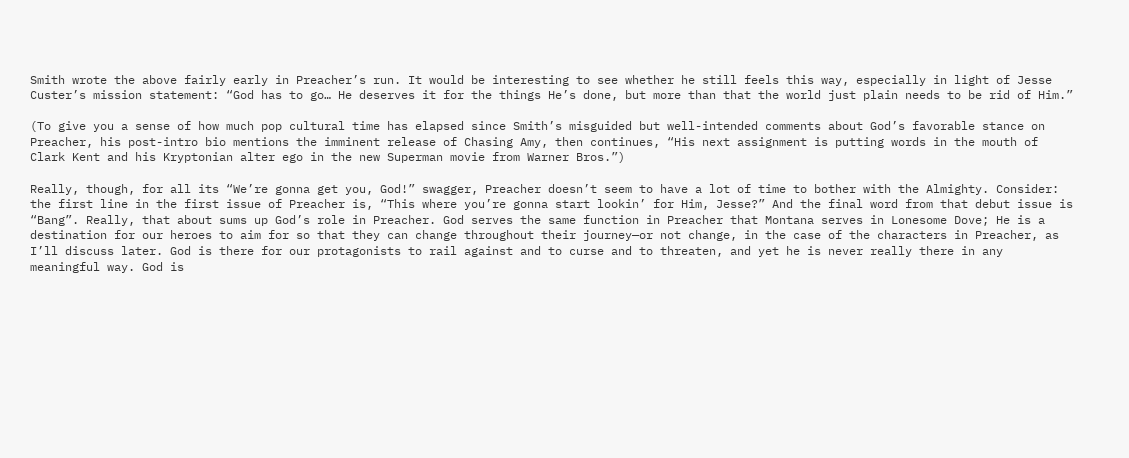Smith wrote the above fairly early in Preacher’s run. It would be interesting to see whether he still feels this way, especially in light of Jesse Custer’s mission statement: “God has to go… He deserves it for the things He’s done, but more than that the world just plain needs to be rid of Him.”

(To give you a sense of how much pop cultural time has elapsed since Smith’s misguided but well-intended comments about God’s favorable stance on Preacher, his post-intro bio mentions the imminent release of Chasing Amy, then continues, “His next assignment is putting words in the mouth of Clark Kent and his Kryptonian alter ego in the new Superman movie from Warner Bros.”)

Really, though, for all its “We’re gonna get you, God!” swagger, Preacher doesn’t seem to have a lot of time to bother with the Almighty. Consider: the first line in the first issue of Preacher is, “This where you’re gonna start lookin’ for Him, Jesse?” And the final word from that debut issue is “Bang”. Really, that about sums up God’s role in Preacher. God serves the same function in Preacher that Montana serves in Lonesome Dove; He is a destination for our heroes to aim for so that they can change throughout their journey—or not change, in the case of the characters in Preacher, as I’ll discuss later. God is there for our protagonists to rail against and to curse and to threaten, and yet he is never really there in any meaningful way. God is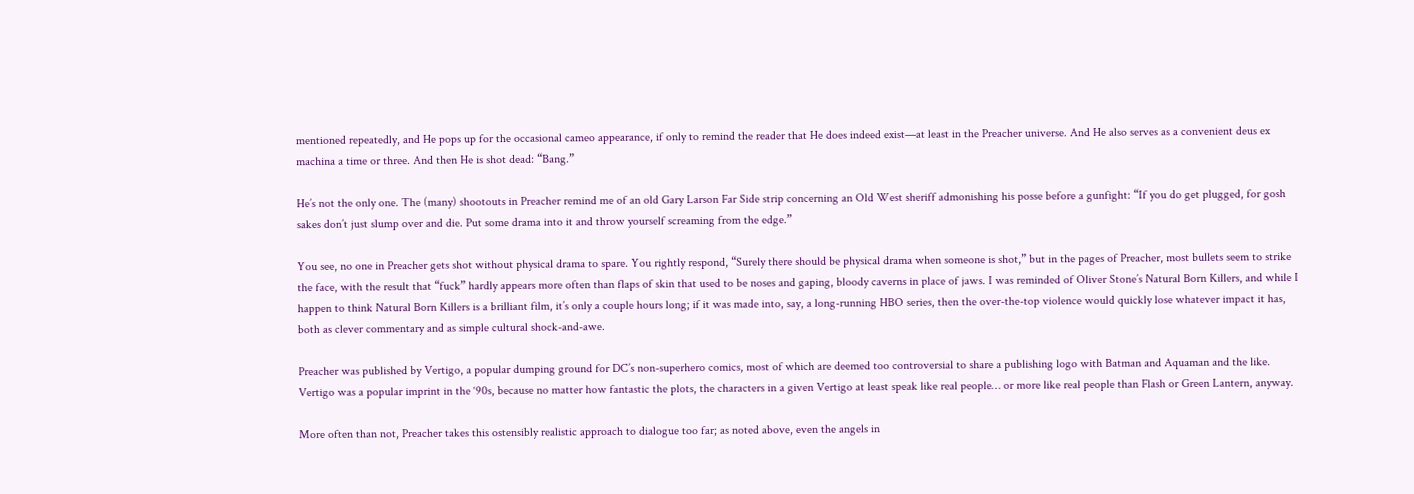mentioned repeatedly, and He pops up for the occasional cameo appearance, if only to remind the reader that He does indeed exist—at least in the Preacher universe. And He also serves as a convenient deus ex machina a time or three. And then He is shot dead: “Bang.”

He’s not the only one. The (many) shootouts in Preacher remind me of an old Gary Larson Far Side strip concerning an Old West sheriff admonishing his posse before a gunfight: “If you do get plugged, for gosh sakes don’t just slump over and die. Put some drama into it and throw yourself screaming from the edge.”

You see, no one in Preacher gets shot without physical drama to spare. You rightly respond, “Surely there should be physical drama when someone is shot,” but in the pages of Preacher, most bullets seem to strike the face, with the result that “fuck” hardly appears more often than flaps of skin that used to be noses and gaping, bloody caverns in place of jaws. I was reminded of Oliver Stone’s Natural Born Killers, and while I happen to think Natural Born Killers is a brilliant film, it’s only a couple hours long; if it was made into, say, a long-running HBO series, then the over-the-top violence would quickly lose whatever impact it has, both as clever commentary and as simple cultural shock-and-awe.

Preacher was published by Vertigo, a popular dumping ground for DC’s non-superhero comics, most of which are deemed too controversial to share a publishing logo with Batman and Aquaman and the like. Vertigo was a popular imprint in the ‘90s, because no matter how fantastic the plots, the characters in a given Vertigo at least speak like real people… or more like real people than Flash or Green Lantern, anyway.

More often than not, Preacher takes this ostensibly realistic approach to dialogue too far; as noted above, even the angels in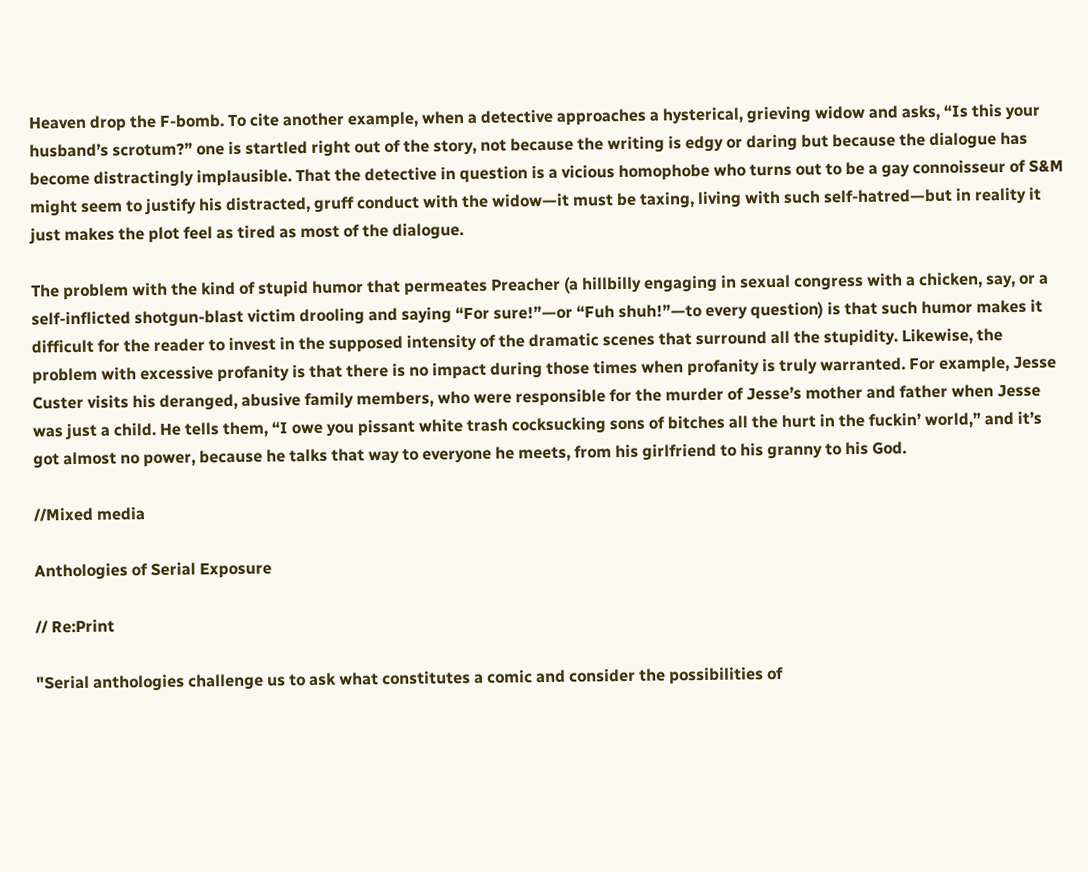Heaven drop the F-bomb. To cite another example, when a detective approaches a hysterical, grieving widow and asks, “Is this your husband’s scrotum?” one is startled right out of the story, not because the writing is edgy or daring but because the dialogue has become distractingly implausible. That the detective in question is a vicious homophobe who turns out to be a gay connoisseur of S&M might seem to justify his distracted, gruff conduct with the widow—it must be taxing, living with such self-hatred—but in reality it just makes the plot feel as tired as most of the dialogue.

The problem with the kind of stupid humor that permeates Preacher (a hillbilly engaging in sexual congress with a chicken, say, or a self-inflicted shotgun-blast victim drooling and saying “For sure!”—or “Fuh shuh!”—to every question) is that such humor makes it difficult for the reader to invest in the supposed intensity of the dramatic scenes that surround all the stupidity. Likewise, the problem with excessive profanity is that there is no impact during those times when profanity is truly warranted. For example, Jesse Custer visits his deranged, abusive family members, who were responsible for the murder of Jesse’s mother and father when Jesse was just a child. He tells them, “I owe you pissant white trash cocksucking sons of bitches all the hurt in the fuckin’ world,” and it’s got almost no power, because he talks that way to everyone he meets, from his girlfriend to his granny to his God.

//Mixed media

Anthologies of Serial Exposure

// Re:Print

"Serial anthologies challenge us to ask what constitutes a comic and consider the possibilities of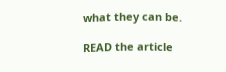what they can be.

READ the article